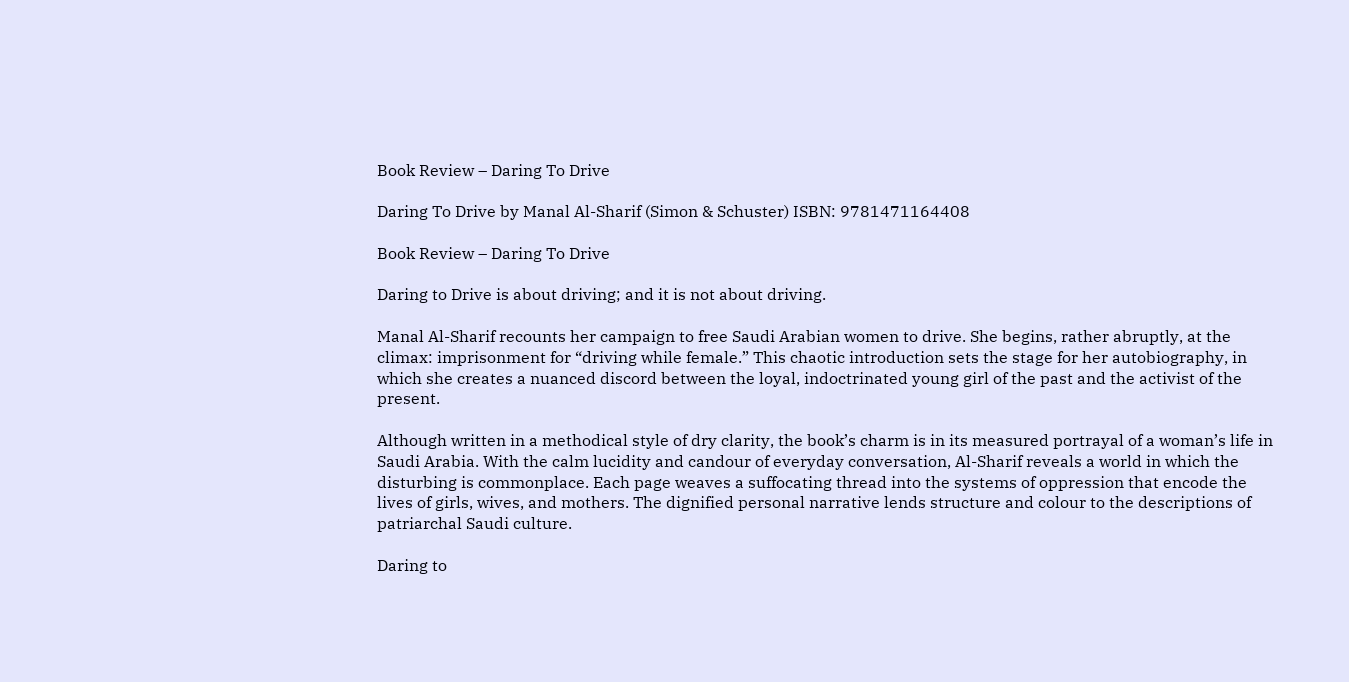Book Review – Daring To Drive

Daring To Drive by Manal Al-Sharif (Simon & Schuster) ISBN: 9781471164408

Book Review – Daring To Drive

Daring to Drive is about driving; and it is not about driving.

Manal Al-Sharif recounts her campaign to free Saudi Arabian women to drive. She begins, rather abruptly, at the climax: imprisonment for “driving while female.” This chaotic introduction sets the stage for her autobiography, in which she creates a nuanced discord between the loyal, indoctrinated young girl of the past and the activist of the present.

Although written in a methodical style of dry clarity, the book’s charm is in its measured portrayal of a woman’s life in Saudi Arabia. With the calm lucidity and candour of everyday conversation, Al-Sharif reveals a world in which the disturbing is commonplace. Each page weaves a suffocating thread into the systems of oppression that encode the lives of girls, wives, and mothers. The dignified personal narrative lends structure and colour to the descriptions of patriarchal Saudi culture.

Daring to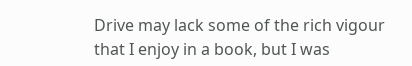Drive may lack some of the rich vigour that I enjoy in a book, but I was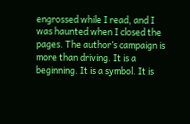engrossed while I read, and I was haunted when I closed the pages. The author’s campaign is more than driving. It is a beginning. It is a symbol. It is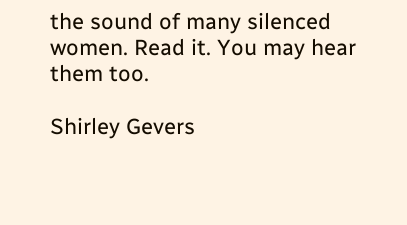the sound of many silenced women. Read it. You may hear them too.

Shirley Gevers